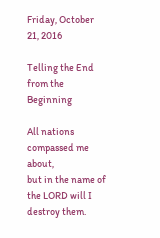Friday, October 21, 2016

Telling the End from the Beginning

All nations compassed me about,
but in the name of the LORD will I destroy them.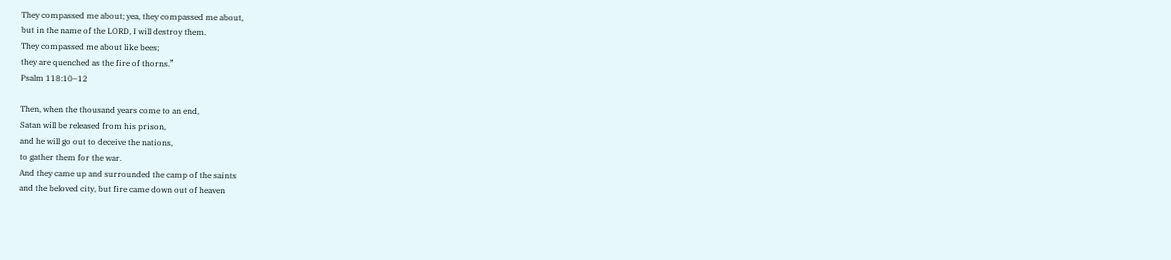They compassed me about; yea, they compassed me about,
but in the name of the LORD, I will destroy them.
They compassed me about like bees;
they are quenched as the fire of thorns.”
Psalm 118:10–12

Then, when the thousand years come to an end,
Satan will be released from his prison,
and he will go out to deceive the nations,
to gather them for the war.
And they came up and surrounded the camp of the saints
and the beloved city, but fire came down out of heaven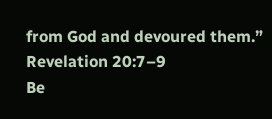from God and devoured them.”
Revelation 20:7–9
Be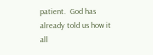patient.  God has already told us how it all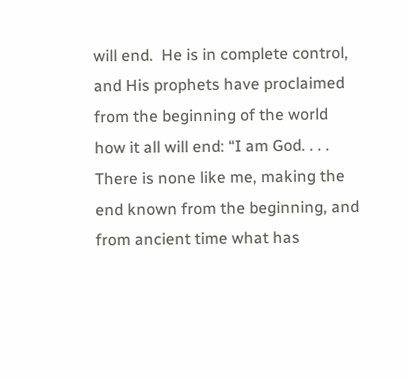will end.  He is in complete control, and His prophets have proclaimed from the beginning of the world how it all will end: “I am God. . . .  There is none like me, making the end known from the beginning, and from ancient time what has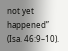not yet happened” (Isa. 46:9–10).